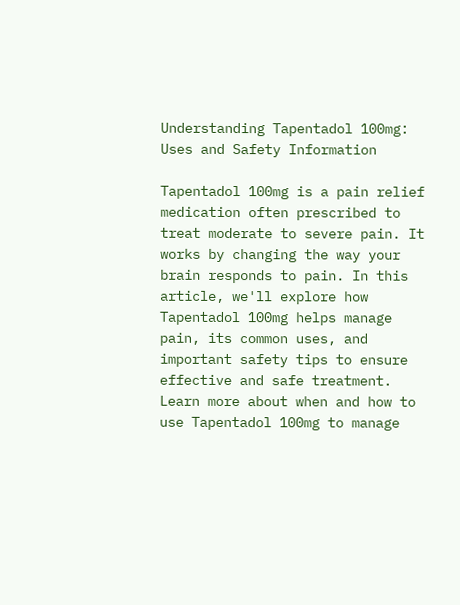Understanding Tapentadol 100mg: Uses and Safety Information

Tapentadol 100mg is a pain relief medication often prescribed to treat moderate to severe pain. It works by changing the way your brain responds to pain. In this article, we'll explore how Tapentadol 100mg helps manage pain, its common uses, and important safety tips to ensure effective and safe treatment. Learn more about when and how to use Tapentadol 100mg to manage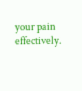your pain effectively.